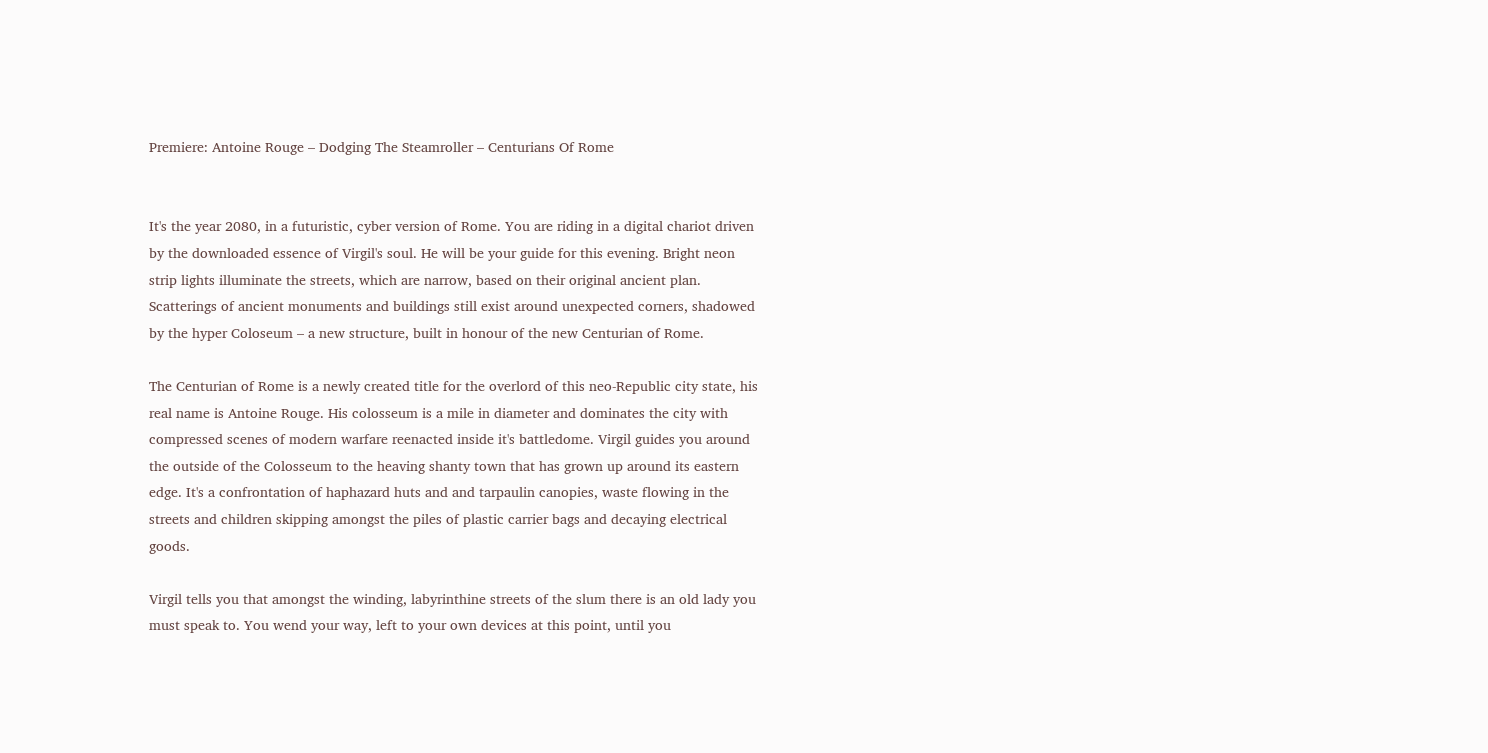Premiere: Antoine Rouge – Dodging The Steamroller – Centurians Of Rome


It's the year 2080, in a futuristic, cyber version of Rome. You are riding in a digital chariot driven by the downloaded essence of Virgil's soul. He will be your guide for this evening. Bright neon strip lights illuminate the streets, which are narrow, based on their original ancient plan. Scatterings of ancient monuments and buildings still exist around unexpected corners, shadowed by the hyper Coloseum – a new structure, built in honour of the new Centurian of Rome.

The Centurian of Rome is a newly created title for the overlord of this neo-Republic city state, his real name is Antoine Rouge. His colosseum is a mile in diameter and dominates the city with compressed scenes of modern warfare reenacted inside it's battledome. Virgil guides you around the outside of the Colosseum to the heaving shanty town that has grown up around its eastern edge. It's a confrontation of haphazard huts and and tarpaulin canopies, waste flowing in the streets and children skipping amongst the piles of plastic carrier bags and decaying electrical goods.

Virgil tells you that amongst the winding, labyrinthine streets of the slum there is an old lady you must speak to. You wend your way, left to your own devices at this point, until you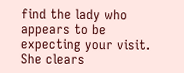find the lady who appears to be expecting your visit. She clears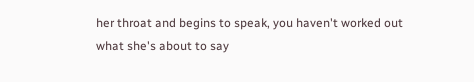her throat and begins to speak, you haven't worked out what she's about to say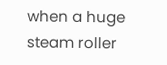when a huge steam roller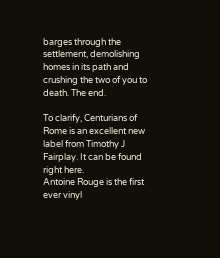barges through the settlement, demolishing homes in its path and crushing the two of you to death. The end.

To clarify, Centurians of Rome is an excellent new label from Timothy J Fairplay. It can be found right here.
Antoine Rouge is the first ever vinyl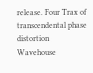release. Four Trax of transcendental phase distortion Wavehouse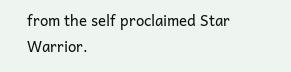from the self proclaimed Star Warrior.